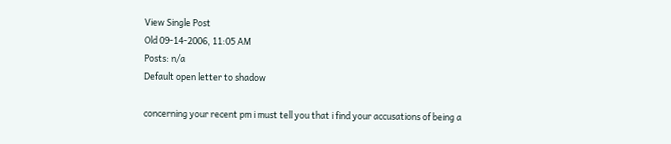View Single Post
Old 09-14-2006, 11:05 AM
Posts: n/a
Default open letter to shadow

concerning your recent pm i must tell you that i find your accusations of being a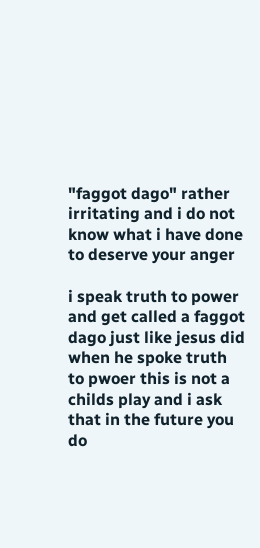"faggot dago" rather irritating and i do not know what i have done to deserve your anger

i speak truth to power and get called a faggot dago just like jesus did when he spoke truth to pwoer this is not a childs play and i ask that in the future you do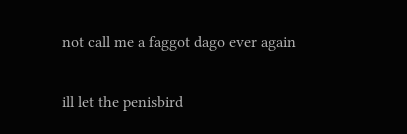not call me a faggot dago ever again

ill let the penisbird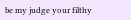be my judge your filthy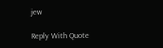jew

Reply With Quote